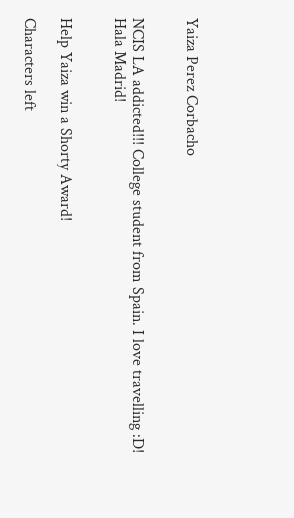Yaiza Perez Corbacho


NCIS LA addicted!!! College student from Spain. I love travelling :D! Hala Madrid!


Help Yaiza win a Shorty Award!

Characters left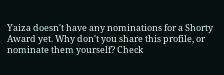Yaiza doesn't have any nominations for a Shorty Award yet. Why don't you share this profile, or nominate them yourself? Check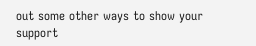out some other ways to show your support